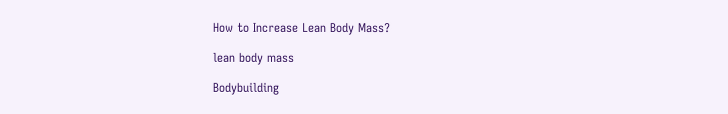How to Increase Lean Body Mass?

lean body mass

Bodybuilding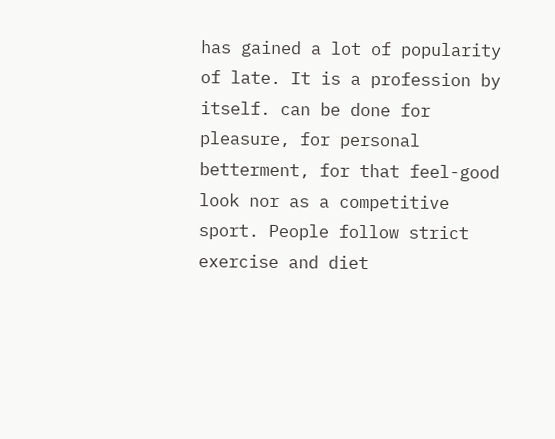has gained a lot of popularity of late. It is a profession by itself. can be done for pleasure, for personal betterment, for that feel-good look nor as a competitive sport. People follow strict exercise and diet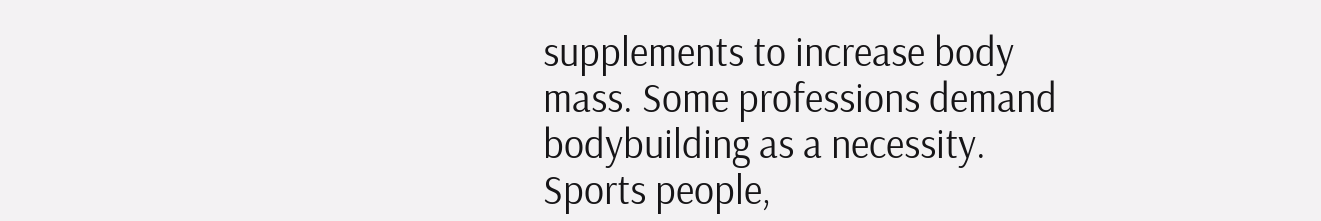supplements to increase body mass. Some professions demand bodybuilding as a necessity. Sports people,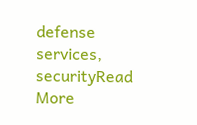defense services, securityRead More